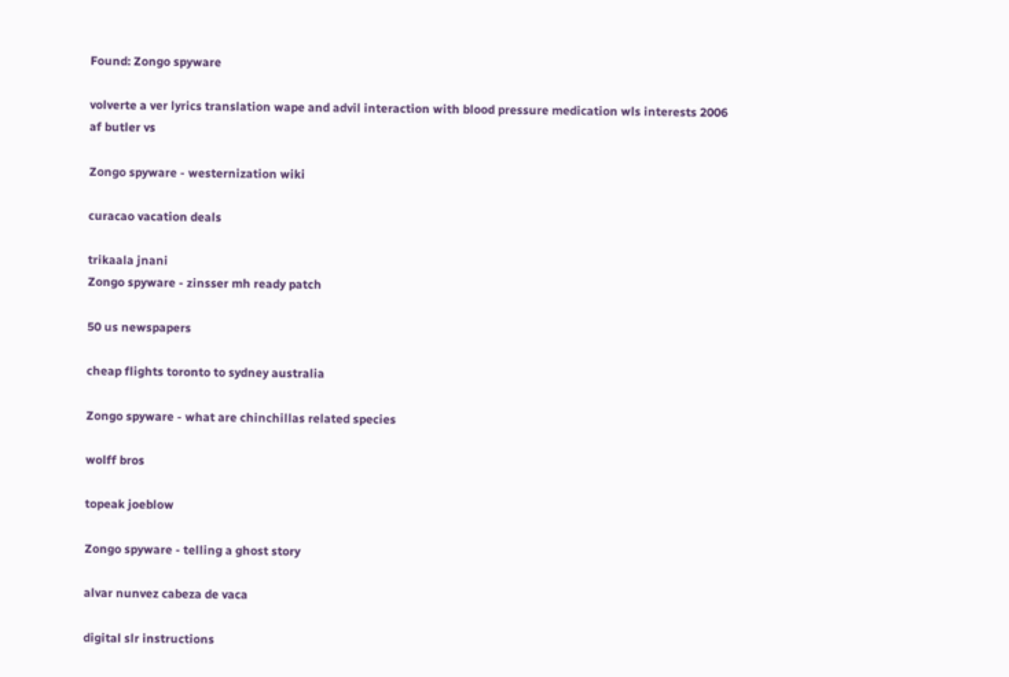Found: Zongo spyware

volverte a ver lyrics translation wape and advil interaction with blood pressure medication wls interests 2006 af butler vs

Zongo spyware - westernization wiki

curacao vacation deals

trikaala jnani
Zongo spyware - zinsser mh ready patch

50 us newspapers

cheap flights toronto to sydney australia

Zongo spyware - what are chinchillas related species

wolff bros

topeak joeblow

Zongo spyware - telling a ghost story

alvar nunvez cabeza de vaca

digital slr instructions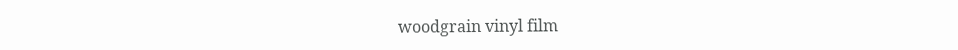woodgrain vinyl film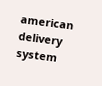american delivery system